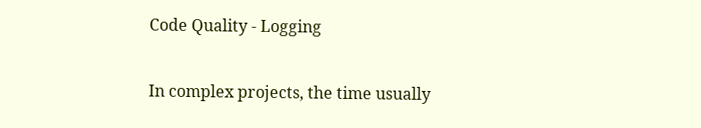Code Quality - Logging

In complex projects, the time usually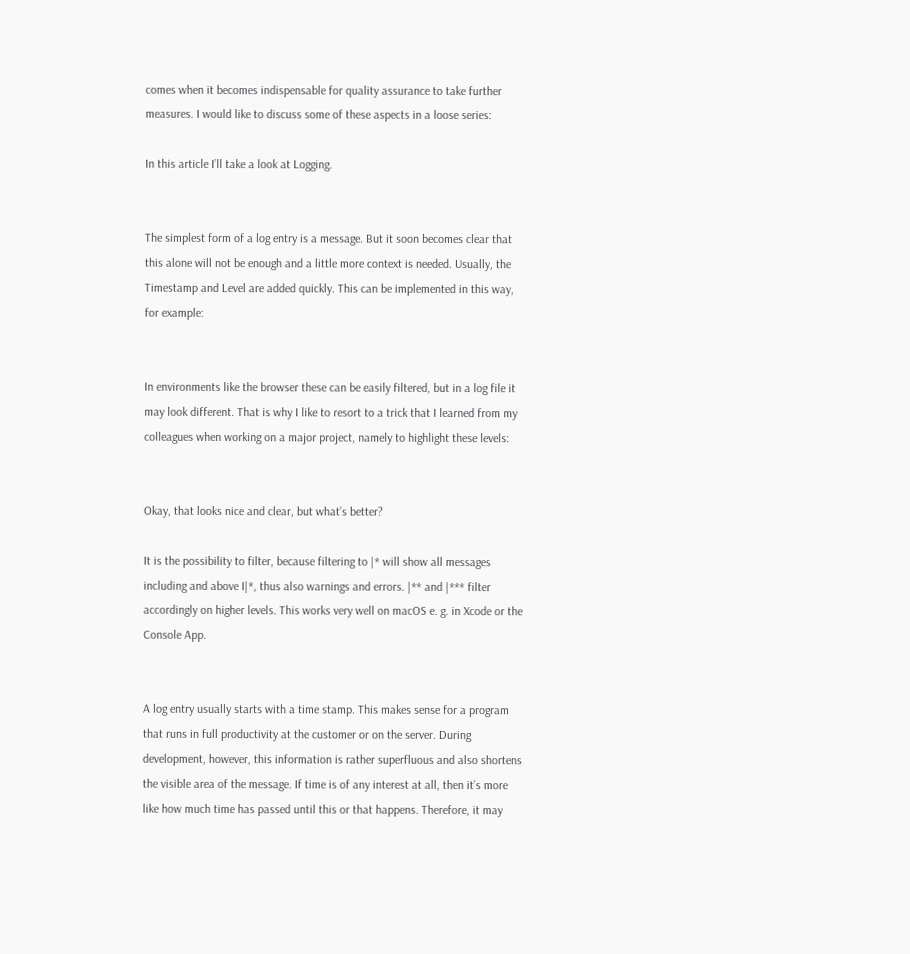comes when it becomes indispensable for quality assurance to take further measures. I would like to discuss some of these aspects in a loose series:

In this article I’ll take a look at Logging.


The simplest form of a log entry is a message. But it soon becomes clear that this alone will not be enough and a little more context is needed. Usually, the Timestamp and Level are added quickly. This can be implemented in this way, for example:


In environments like the browser these can be easily filtered, but in a log file it may look different. That is why I like to resort to a trick that I learned from my colleagues when working on a major project, namely to highlight these levels:


Okay, that looks nice and clear, but what’s better?

It is the possibility to filter, because filtering to |* will show all messages including and above I|*, thus also warnings and errors. |** and |*** filter accordingly on higher levels. This works very well on macOS e. g. in Xcode or the Console App.


A log entry usually starts with a time stamp. This makes sense for a program that runs in full productivity at the customer or on the server. During development, however, this information is rather superfluous and also shortens the visible area of the message. If time is of any interest at all, then it’s more like how much time has passed until this or that happens. Therefore, it may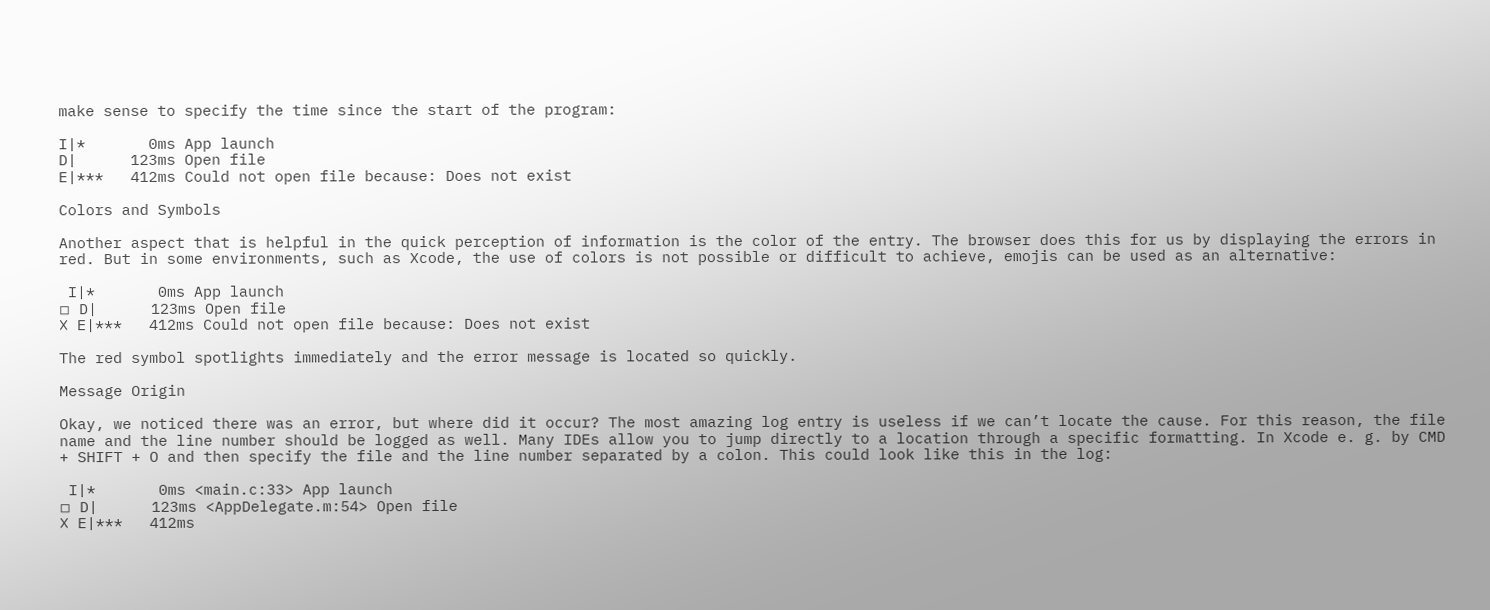make sense to specify the time since the start of the program:

I|*       0ms App launch
D|      123ms Open file
E|***   412ms Could not open file because: Does not exist

Colors and Symbols

Another aspect that is helpful in the quick perception of information is the color of the entry. The browser does this for us by displaying the errors in red. But in some environments, such as Xcode, the use of colors is not possible or difficult to achieve, emojis can be used as an alternative:

 I|*       0ms App launch
◽ D|      123ms Open file
❌ E|***   412ms Could not open file because: Does not exist

The red symbol spotlights immediately and the error message is located so quickly.

Message Origin

Okay, we noticed there was an error, but where did it occur? The most amazing log entry is useless if we can’t locate the cause. For this reason, the file name and the line number should be logged as well. Many IDEs allow you to jump directly to a location through a specific formatting. In Xcode e. g. by CMD + SHIFT + O and then specify the file and the line number separated by a colon. This could look like this in the log:

 I|*       0ms <main.c:33> App launch
◽ D|      123ms <AppDelegate.m:54> Open file
❌ E|***   412ms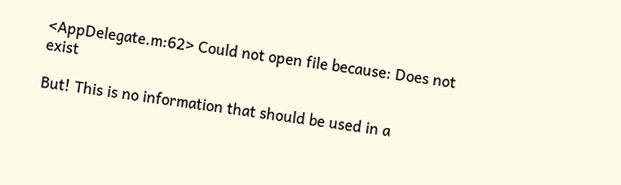<AppDelegate.m:62> Could not open file because: Does not exist

But! This is no information that should be used in a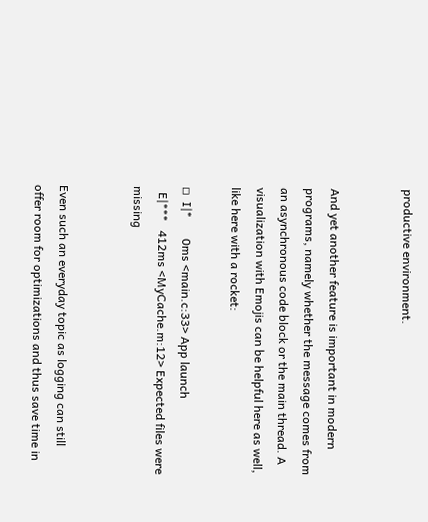productive environment.


And yet another feature is important in modern programs, namely whether the message comes from an asynchronous code block or the main thread. A visualization with Emojis can be helpful here as well, like here with a rocket:

◽  I|*       0ms <main.c:33> App launch
  E|***   412ms <MyCache.m:12> Expected files were missing


Even such an everyday topic as logging can still offer room for optimizations and thus save time in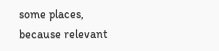some places, because relevant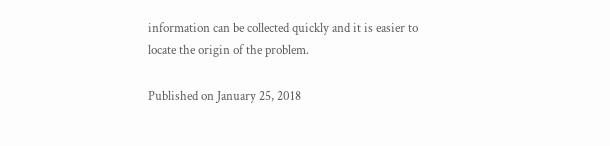information can be collected quickly and it is easier to locate the origin of the problem.

Published on January 25, 2018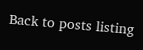Back to posts listing